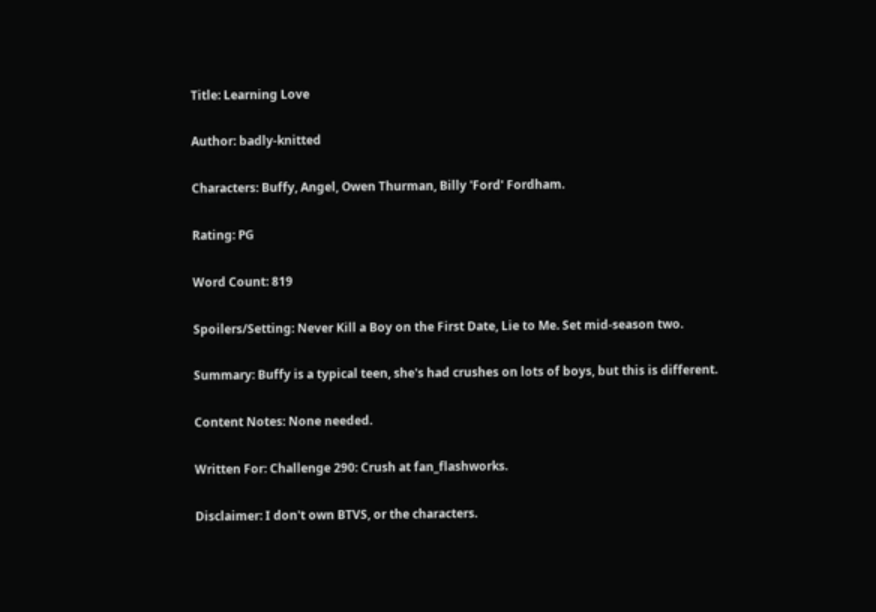Title: Learning Love

Author: badly-knitted

Characters: Buffy, Angel, Owen Thurman, Billy 'Ford' Fordham.

Rating: PG

Word Count: 819

Spoilers/Setting: Never Kill a Boy on the First Date, Lie to Me. Set mid-season two.

Summary: Buffy is a typical teen, she's had crushes on lots of boys, but this is different.

Content Notes: None needed.

Written For: Challenge 290: Crush at fan_flashworks.

Disclaimer: I don't own BTVS, or the characters.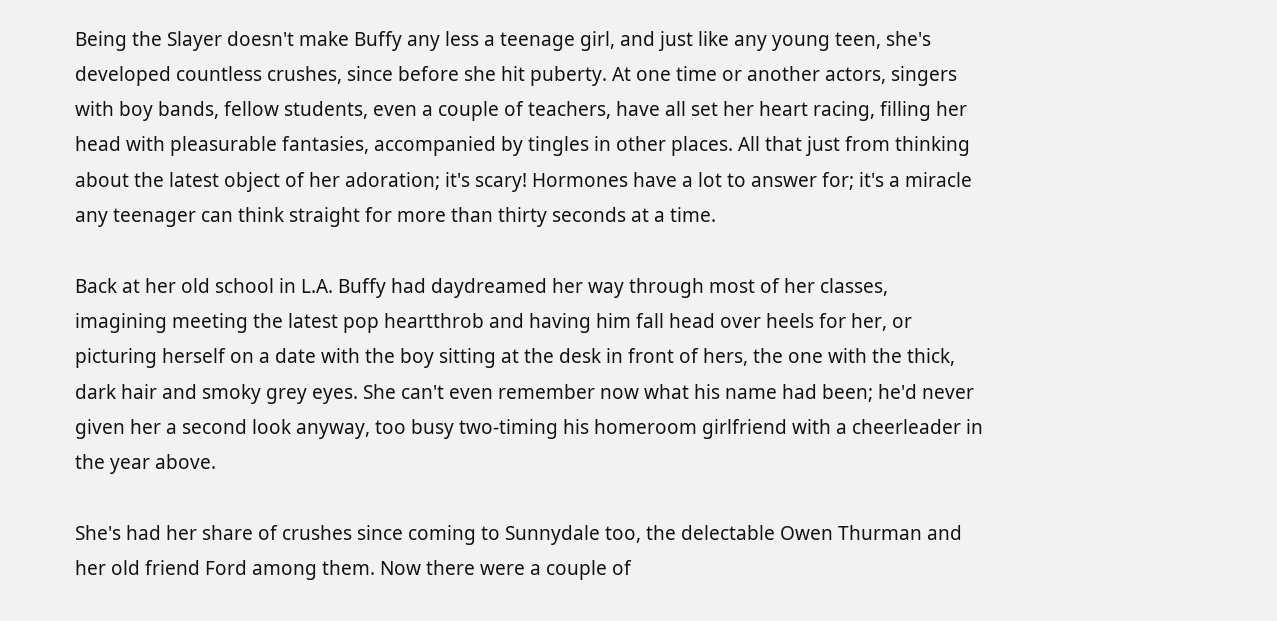Being the Slayer doesn't make Buffy any less a teenage girl, and just like any young teen, she's developed countless crushes, since before she hit puberty. At one time or another actors, singers with boy bands, fellow students, even a couple of teachers, have all set her heart racing, filling her head with pleasurable fantasies, accompanied by tingles in other places. All that just from thinking about the latest object of her adoration; it's scary! Hormones have a lot to answer for; it's a miracle any teenager can think straight for more than thirty seconds at a time.

Back at her old school in L.A. Buffy had daydreamed her way through most of her classes, imagining meeting the latest pop heartthrob and having him fall head over heels for her, or picturing herself on a date with the boy sitting at the desk in front of hers, the one with the thick, dark hair and smoky grey eyes. She can't even remember now what his name had been; he'd never given her a second look anyway, too busy two-timing his homeroom girlfriend with a cheerleader in the year above.

She's had her share of crushes since coming to Sunnydale too, the delectable Owen Thurman and her old friend Ford among them. Now there were a couple of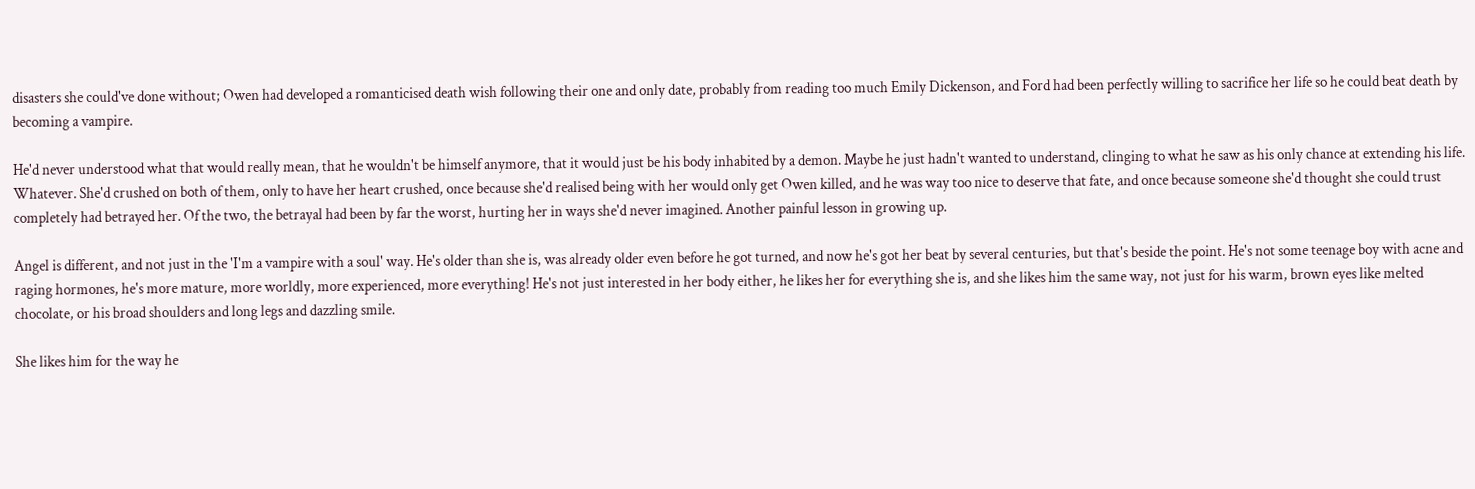disasters she could've done without; Owen had developed a romanticised death wish following their one and only date, probably from reading too much Emily Dickenson, and Ford had been perfectly willing to sacrifice her life so he could beat death by becoming a vampire.

He'd never understood what that would really mean, that he wouldn't be himself anymore, that it would just be his body inhabited by a demon. Maybe he just hadn't wanted to understand, clinging to what he saw as his only chance at extending his life. Whatever. She'd crushed on both of them, only to have her heart crushed, once because she'd realised being with her would only get Owen killed, and he was way too nice to deserve that fate, and once because someone she'd thought she could trust completely had betrayed her. Of the two, the betrayal had been by far the worst, hurting her in ways she'd never imagined. Another painful lesson in growing up.

Angel is different, and not just in the 'I'm a vampire with a soul' way. He's older than she is, was already older even before he got turned, and now he's got her beat by several centuries, but that's beside the point. He's not some teenage boy with acne and raging hormones, he's more mature, more worldly, more experienced, more everything! He's not just interested in her body either, he likes her for everything she is, and she likes him the same way, not just for his warm, brown eyes like melted chocolate, or his broad shoulders and long legs and dazzling smile.

She likes him for the way he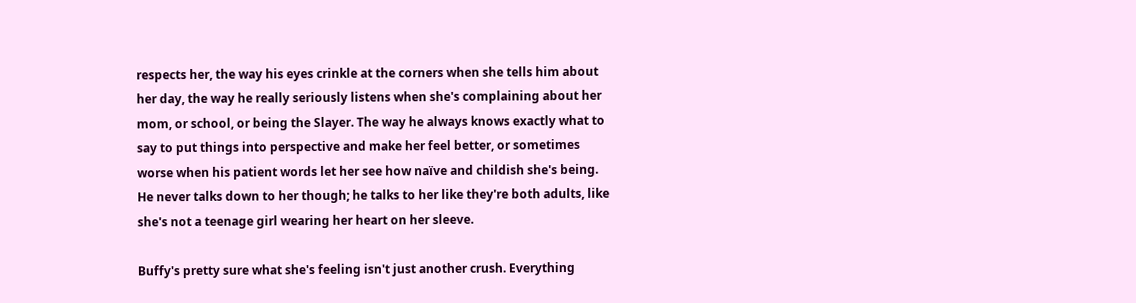respects her, the way his eyes crinkle at the corners when she tells him about her day, the way he really seriously listens when she's complaining about her mom, or school, or being the Slayer. The way he always knows exactly what to say to put things into perspective and make her feel better, or sometimes worse when his patient words let her see how naïve and childish she's being. He never talks down to her though; he talks to her like they're both adults, like she's not a teenage girl wearing her heart on her sleeve.

Buffy's pretty sure what she's feeling isn't just another crush. Everything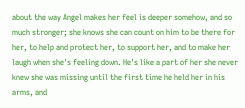about the way Angel makes her feel is deeper somehow, and so much stronger; she knows she can count on him to be there for her, to help and protect her, to support her, and to make her laugh when she's feeling down. He's like a part of her she never knew she was missing until the first time he held her in his arms, and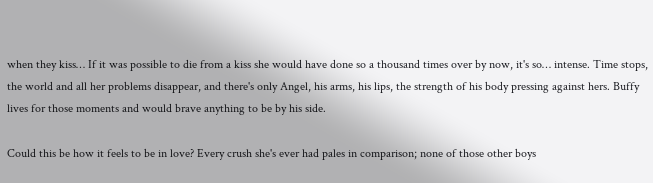when they kiss… If it was possible to die from a kiss she would have done so a thousand times over by now, it's so… intense. Time stops, the world and all her problems disappear, and there's only Angel, his arms, his lips, the strength of his body pressing against hers. Buffy lives for those moments and would brave anything to be by his side.

Could this be how it feels to be in love? Every crush she's ever had pales in comparison; none of those other boys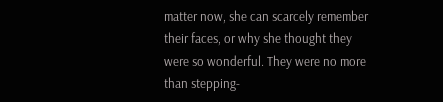matter now, she can scarcely remember their faces, or why she thought they were so wonderful. They were no more than stepping-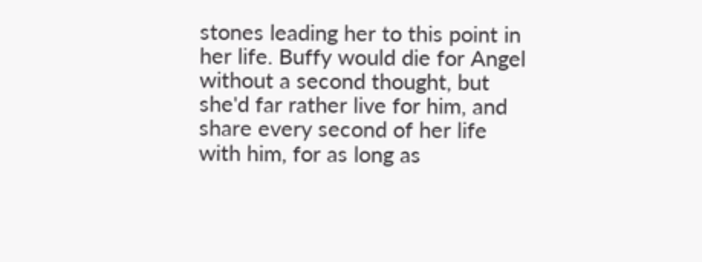stones leading her to this point in her life. Buffy would die for Angel without a second thought, but she'd far rather live for him, and share every second of her life with him, for as long as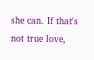she can. If that's not true love,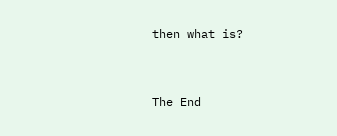then what is?


The End